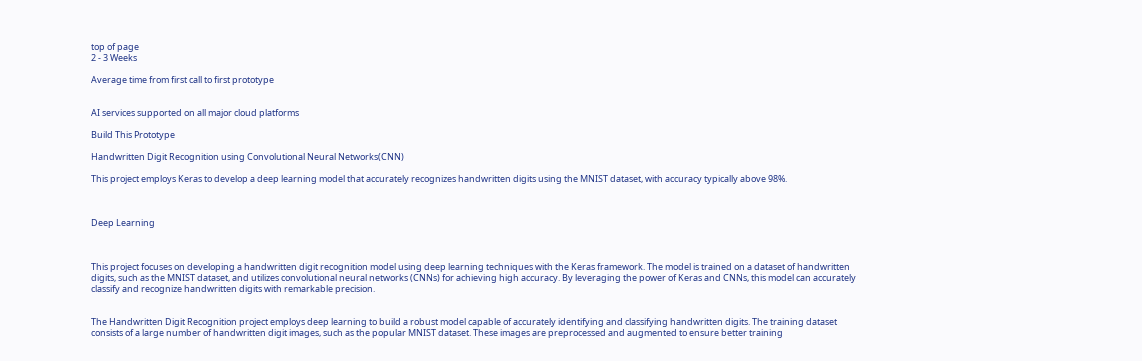top of page
2 - 3 Weeks

Average time from first call to first prototype


AI services supported on all major cloud platforms

Build This Prototype

Handwritten Digit Recognition using Convolutional Neural Networks(CNN)

This project employs Keras to develop a deep learning model that accurately recognizes handwritten digits using the MNIST dataset, with accuracy typically above 98%.



Deep Learning



This project focuses on developing a handwritten digit recognition model using deep learning techniques with the Keras framework. The model is trained on a dataset of handwritten digits, such as the MNIST dataset, and utilizes convolutional neural networks (CNNs) for achieving high accuracy. By leveraging the power of Keras and CNNs, this model can accurately classify and recognize handwritten digits with remarkable precision.


The Handwritten Digit Recognition project employs deep learning to build a robust model capable of accurately identifying and classifying handwritten digits. The training dataset consists of a large number of handwritten digit images, such as the popular MNIST dataset. These images are preprocessed and augmented to ensure better training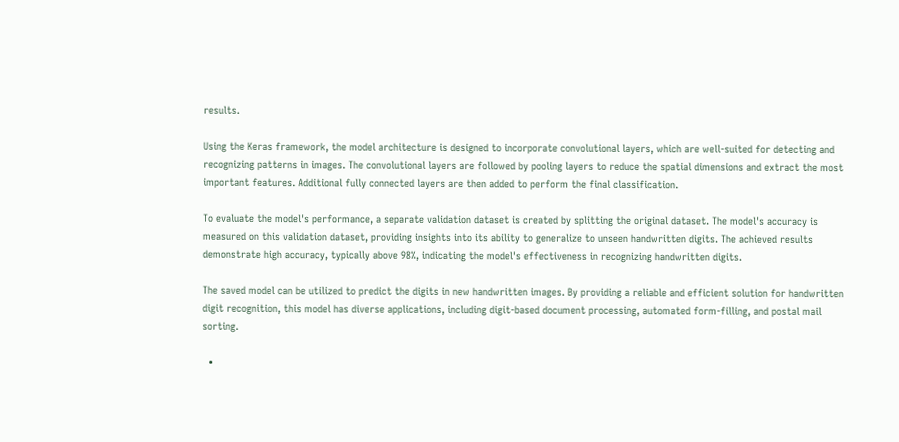results.

Using the Keras framework, the model architecture is designed to incorporate convolutional layers, which are well-suited for detecting and recognizing patterns in images. The convolutional layers are followed by pooling layers to reduce the spatial dimensions and extract the most important features. Additional fully connected layers are then added to perform the final classification.

To evaluate the model's performance, a separate validation dataset is created by splitting the original dataset. The model's accuracy is measured on this validation dataset, providing insights into its ability to generalize to unseen handwritten digits. The achieved results demonstrate high accuracy, typically above 98%, indicating the model's effectiveness in recognizing handwritten digits.

The saved model can be utilized to predict the digits in new handwritten images. By providing a reliable and efficient solution for handwritten digit recognition, this model has diverse applications, including digit-based document processing, automated form-filling, and postal mail sorting.

  •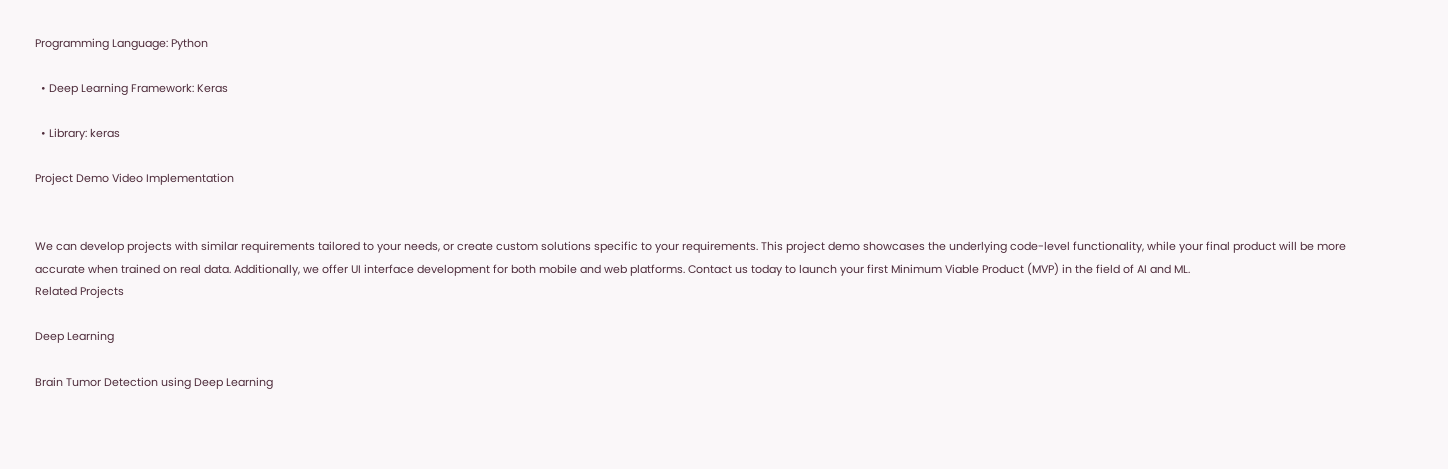Programming Language: Python

  • Deep Learning Framework: Keras

  • Library: keras

Project Demo Video Implementation


We can develop projects with similar requirements tailored to your needs, or create custom solutions specific to your requirements. This project demo showcases the underlying code-level functionality, while your final product will be more accurate when trained on real data. Additionally, we offer UI interface development for both mobile and web platforms. Contact us today to launch your first Minimum Viable Product (MVP) in the field of AI and ML.
Related Projects

Deep Learning

Brain Tumor Detection using Deep Learning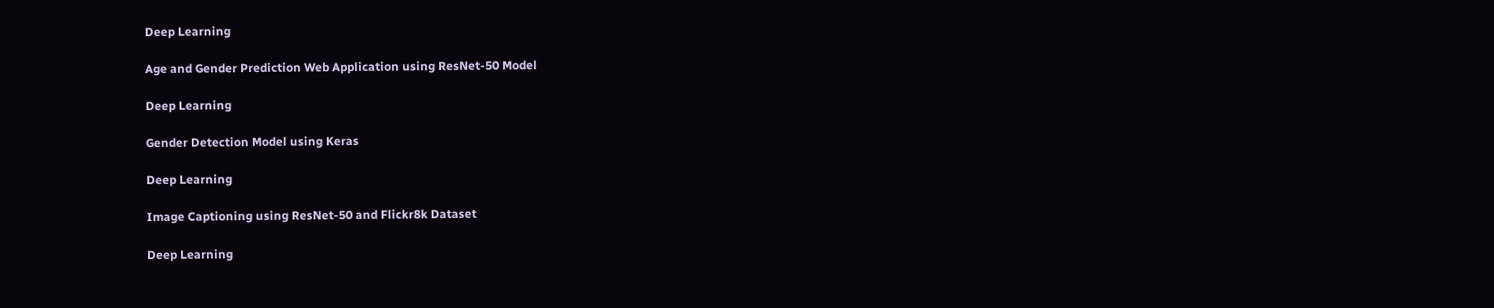Deep Learning

Age and Gender Prediction Web Application using ResNet-50 Model

Deep Learning

Gender Detection Model using Keras

Deep Learning

Image Captioning using ResNet-50 and Flickr8k Dataset

Deep Learning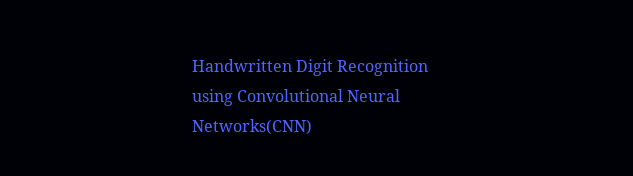Handwritten Digit Recognition using Convolutional Neural Networks(CNN)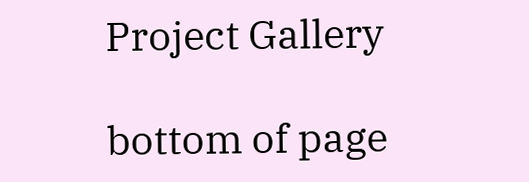Project Gallery

bottom of page